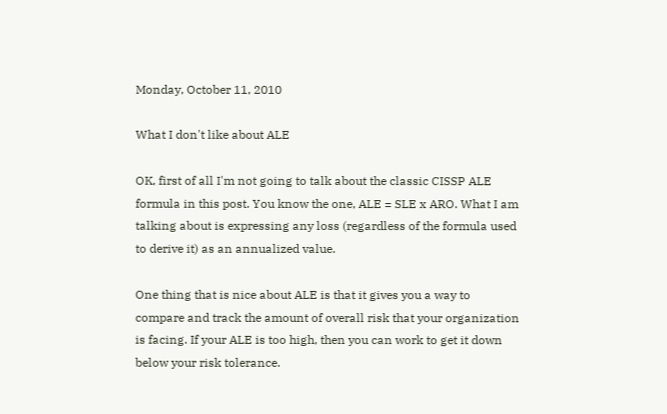Monday, October 11, 2010

What I don't like about ALE

OK, first of all I'm not going to talk about the classic CISSP ALE formula in this post. You know the one, ALE = SLE x ARO. What I am talking about is expressing any loss (regardless of the formula used to derive it) as an annualized value.

One thing that is nice about ALE is that it gives you a way to compare and track the amount of overall risk that your organization is facing. If your ALE is too high, then you can work to get it down below your risk tolerance.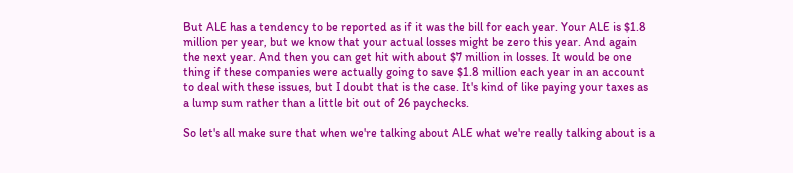But ALE has a tendency to be reported as if it was the bill for each year. Your ALE is $1.8 million per year, but we know that your actual losses might be zero this year. And again the next year. And then you can get hit with about $7 million in losses. It would be one thing if these companies were actually going to save $1.8 million each year in an account to deal with these issues, but I doubt that is the case. It's kind of like paying your taxes as a lump sum rather than a little bit out of 26 paychecks.

So let's all make sure that when we're talking about ALE what we're really talking about is a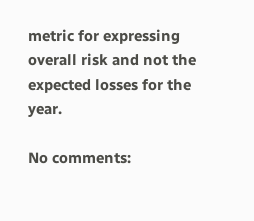metric for expressing overall risk and not the expected losses for the year.

No comments: